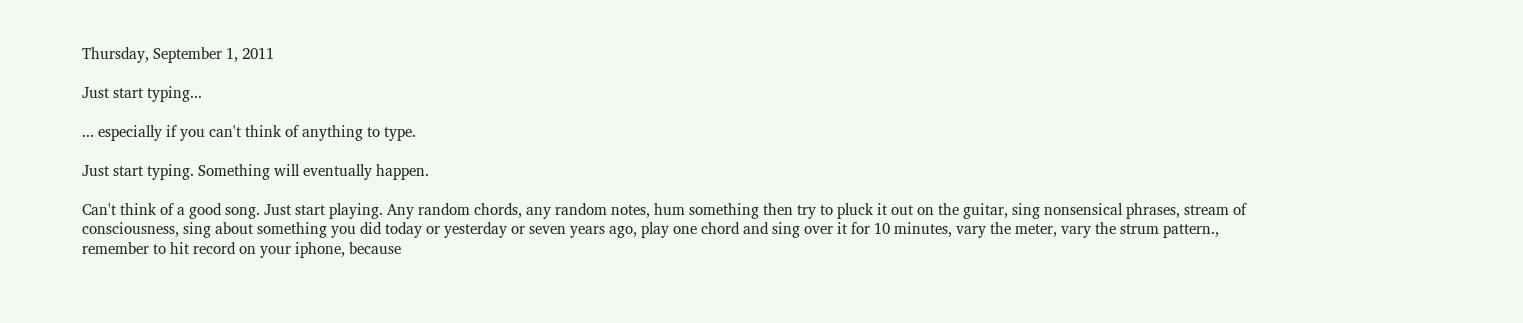Thursday, September 1, 2011

Just start typing...

... especially if you can't think of anything to type.

Just start typing. Something will eventually happen.

Can't think of a good song. Just start playing. Any random chords, any random notes, hum something then try to pluck it out on the guitar, sing nonsensical phrases, stream of consciousness, sing about something you did today or yesterday or seven years ago, play one chord and sing over it for 10 minutes, vary the meter, vary the strum pattern., remember to hit record on your iphone, because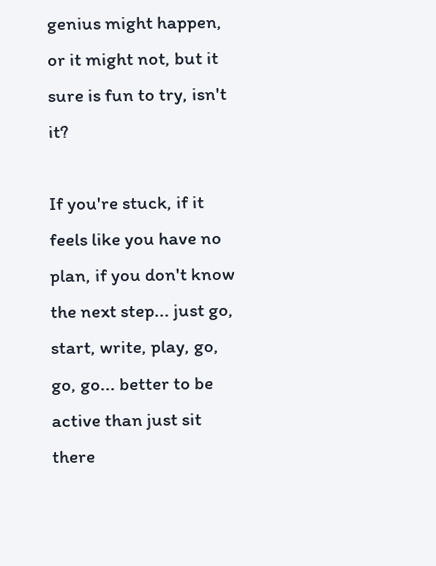genius might happen, or it might not, but it sure is fun to try, isn't it?

If you're stuck, if it feels like you have no plan, if you don't know the next step... just go, start, write, play, go, go, go... better to be active than just sit there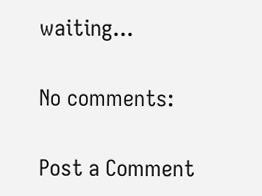waiting...

No comments:

Post a Comment